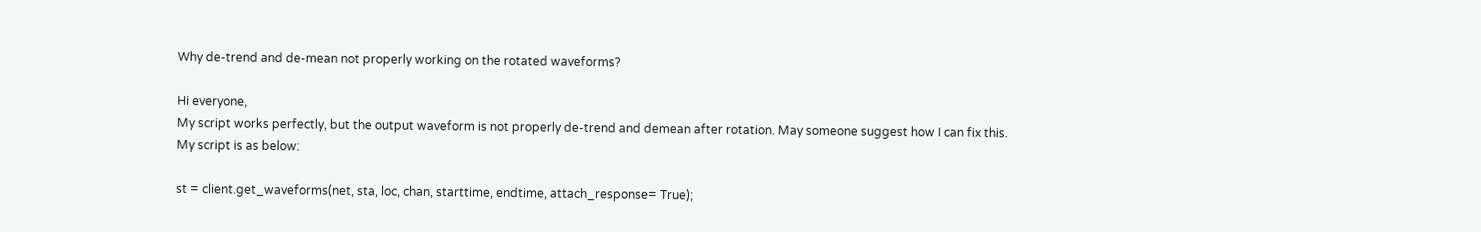Why de-trend and de-mean not properly working on the rotated waveforms?

Hi everyone,
My script works perfectly, but the output waveform is not properly de-trend and demean after rotation. May someone suggest how I can fix this.
My script is as below:

st = client.get_waveforms(net, sta, loc, chan, starttime, endtime, attach_response= True);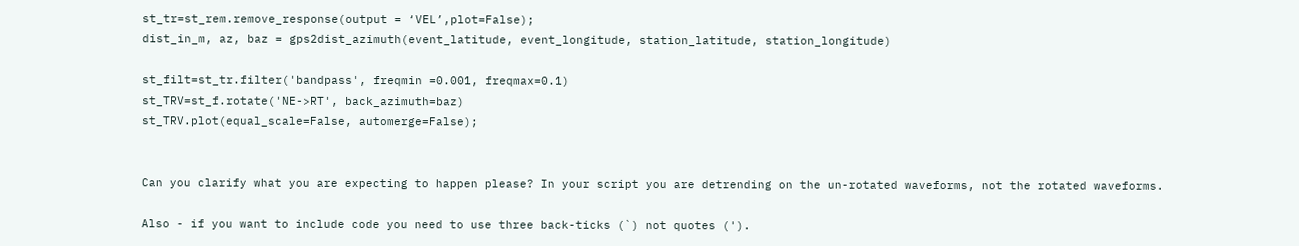st_tr=st_rem.remove_response(output = ‘VEL’,plot=False);
dist_in_m, az, baz = gps2dist_azimuth(event_latitude, event_longitude, station_latitude, station_longitude)

st_filt=st_tr.filter('bandpass', freqmin =0.001, freqmax=0.1)
st_TRV=st_f.rotate('NE->RT', back_azimuth=baz)
st_TRV.plot(equal_scale=False, automerge=False);


Can you clarify what you are expecting to happen please? In your script you are detrending on the un-rotated waveforms, not the rotated waveforms.

Also - if you want to include code you need to use three back-ticks (`) not quotes (').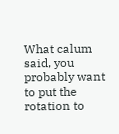What calum said, you probably want to put the rotation to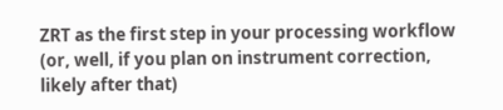ZRT as the first step in your processing workflow (or, well, if you plan on instrument correction, likely after that)